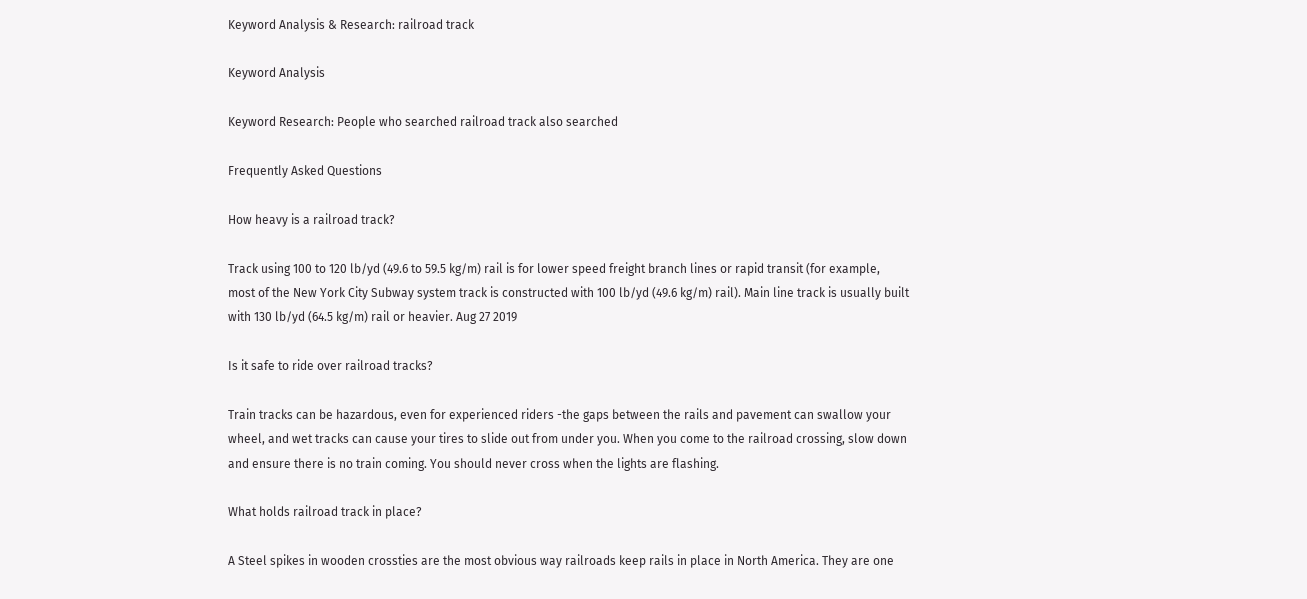Keyword Analysis & Research: railroad track

Keyword Analysis

Keyword Research: People who searched railroad track also searched

Frequently Asked Questions

How heavy is a railroad track?

Track using 100 to 120 lb/yd (49.6 to 59.5 kg/m) rail is for lower speed freight branch lines or rapid transit (for example, most of the New York City Subway system track is constructed with 100 lb/yd (49.6 kg/m) rail). Main line track is usually built with 130 lb/yd (64.5 kg/m) rail or heavier. Aug 27 2019

Is it safe to ride over railroad tracks?

Train tracks can be hazardous, even for experienced riders -the gaps between the rails and pavement can swallow your wheel, and wet tracks can cause your tires to slide out from under you. When you come to the railroad crossing, slow down and ensure there is no train coming. You should never cross when the lights are flashing.

What holds railroad track in place?

A Steel spikes in wooden crossties are the most obvious way railroads keep rails in place in North America. They are one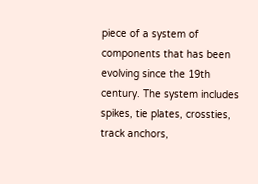piece of a system of components that has been evolving since the 19th century. The system includes spikes, tie plates, crossties, track anchors,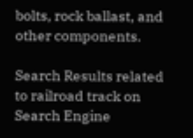bolts, rock ballast, and other components.

Search Results related to railroad track on Search Engine